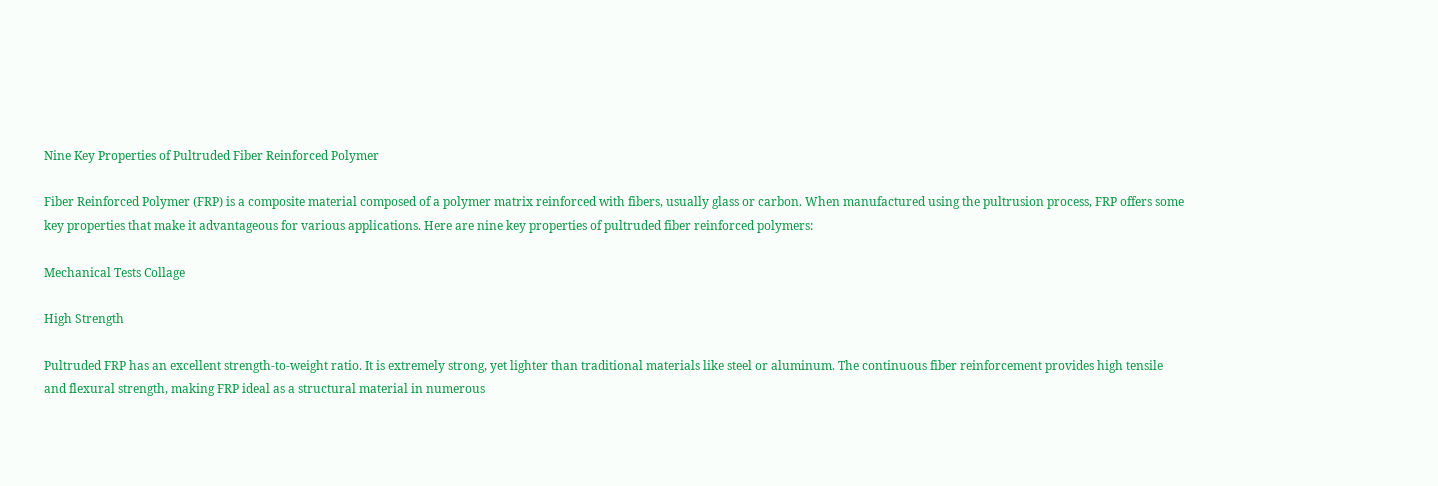Nine Key Properties of Pultruded Fiber Reinforced Polymer

Fiber Reinforced Polymer (FRP) is a composite material composed of a polymer matrix reinforced with fibers, usually glass or carbon. When manufactured using the pultrusion process, FRP offers some key properties that make it advantageous for various applications. Here are nine key properties of pultruded fiber reinforced polymers:

Mechanical Tests Collage

High Strength

Pultruded FRP has an excellent strength-to-weight ratio. It is extremely strong, yet lighter than traditional materials like steel or aluminum. The continuous fiber reinforcement provides high tensile and flexural strength, making FRP ideal as a structural material in numerous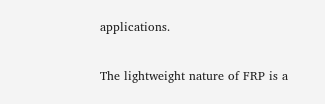applications.


The lightweight nature of FRP is a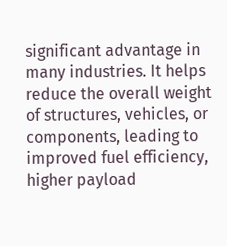significant advantage in many industries. It helps reduce the overall weight of structures, vehicles, or components, leading to improved fuel efficiency, higher payload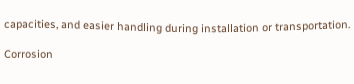capacities, and easier handling during installation or transportation.

Corrosion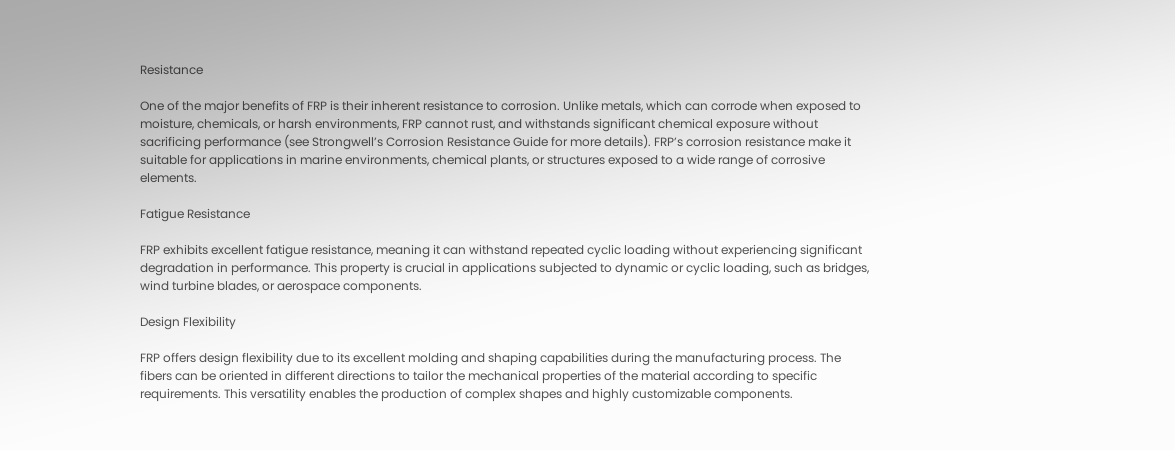Resistance

One of the major benefits of FRP is their inherent resistance to corrosion. Unlike metals, which can corrode when exposed to moisture, chemicals, or harsh environments, FRP cannot rust, and withstands significant chemical exposure without sacrificing performance (see Strongwell’s Corrosion Resistance Guide for more details). FRP’s corrosion resistance make it suitable for applications in marine environments, chemical plants, or structures exposed to a wide range of corrosive elements.

Fatigue Resistance

FRP exhibits excellent fatigue resistance, meaning it can withstand repeated cyclic loading without experiencing significant degradation in performance. This property is crucial in applications subjected to dynamic or cyclic loading, such as bridges, wind turbine blades, or aerospace components.

Design Flexibility

FRP offers design flexibility due to its excellent molding and shaping capabilities during the manufacturing process. The fibers can be oriented in different directions to tailor the mechanical properties of the material according to specific requirements. This versatility enables the production of complex shapes and highly customizable components.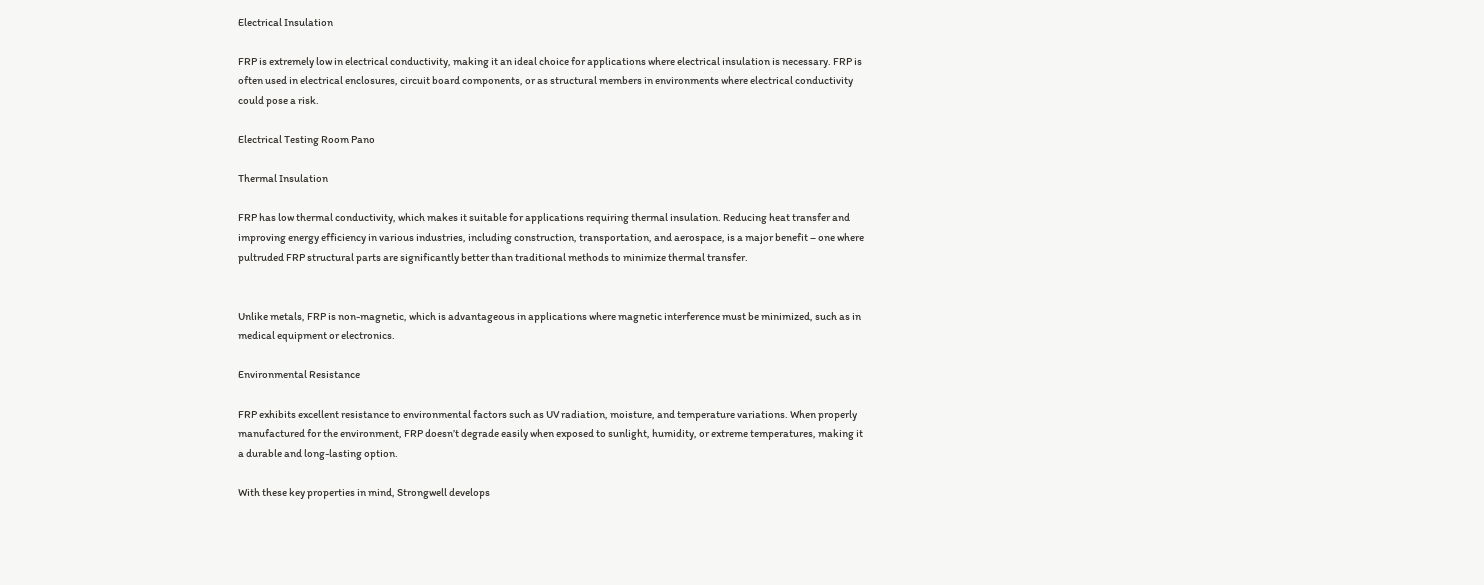Electrical Insulation

FRP is extremely low in electrical conductivity, making it an ideal choice for applications where electrical insulation is necessary. FRP is often used in electrical enclosures, circuit board components, or as structural members in environments where electrical conductivity could pose a risk.

Electrical Testing Room Pano

Thermal Insulation

FRP has low thermal conductivity, which makes it suitable for applications requiring thermal insulation. Reducing heat transfer and improving energy efficiency in various industries, including construction, transportation, and aerospace, is a major benefit – one where pultruded FRP structural parts are significantly better than traditional methods to minimize thermal transfer.


Unlike metals, FRP is non-magnetic, which is advantageous in applications where magnetic interference must be minimized, such as in medical equipment or electronics.

Environmental Resistance

FRP exhibits excellent resistance to environmental factors such as UV radiation, moisture, and temperature variations. When properly manufactured for the environment, FRP doesn’t degrade easily when exposed to sunlight, humidity, or extreme temperatures, making it a durable and long-lasting option.

With these key properties in mind, Strongwell develops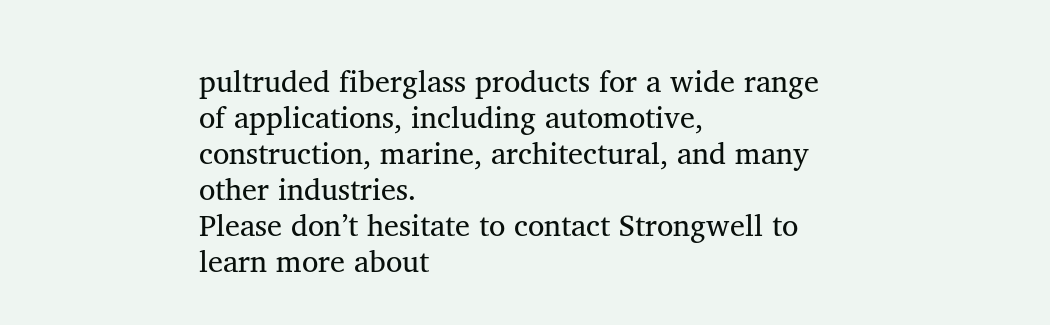pultruded fiberglass products for a wide range of applications, including automotive, construction, marine, architectural, and many other industries.
Please don’t hesitate to contact Strongwell to learn more about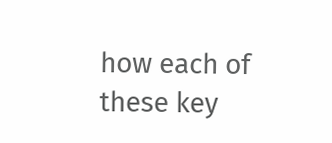how each of these key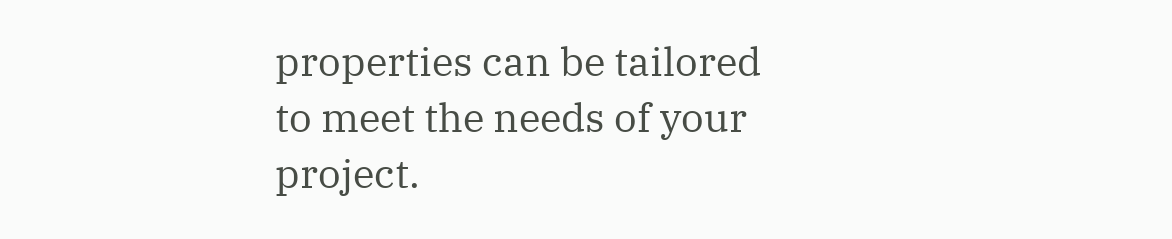properties can be tailored to meet the needs of your project.